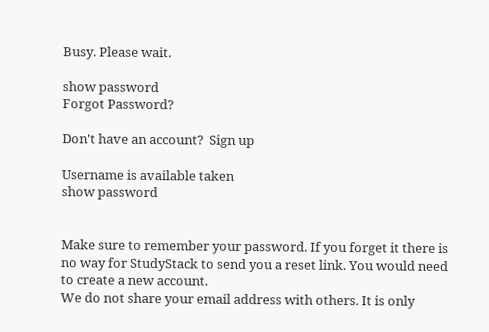Busy. Please wait.

show password
Forgot Password?

Don't have an account?  Sign up

Username is available taken
show password


Make sure to remember your password. If you forget it there is no way for StudyStack to send you a reset link. You would need to create a new account.
We do not share your email address with others. It is only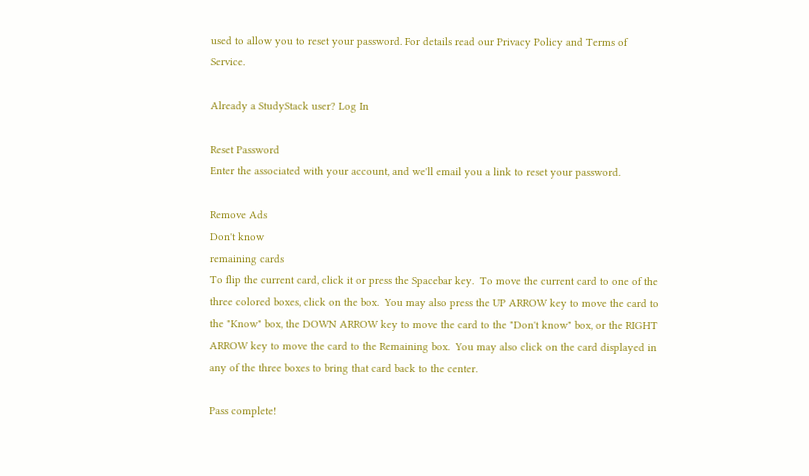used to allow you to reset your password. For details read our Privacy Policy and Terms of Service.

Already a StudyStack user? Log In

Reset Password
Enter the associated with your account, and we'll email you a link to reset your password.

Remove Ads
Don't know
remaining cards
To flip the current card, click it or press the Spacebar key.  To move the current card to one of the three colored boxes, click on the box.  You may also press the UP ARROW key to move the card to the "Know" box, the DOWN ARROW key to move the card to the "Don't know" box, or the RIGHT ARROW key to move the card to the Remaining box.  You may also click on the card displayed in any of the three boxes to bring that card back to the center.

Pass complete!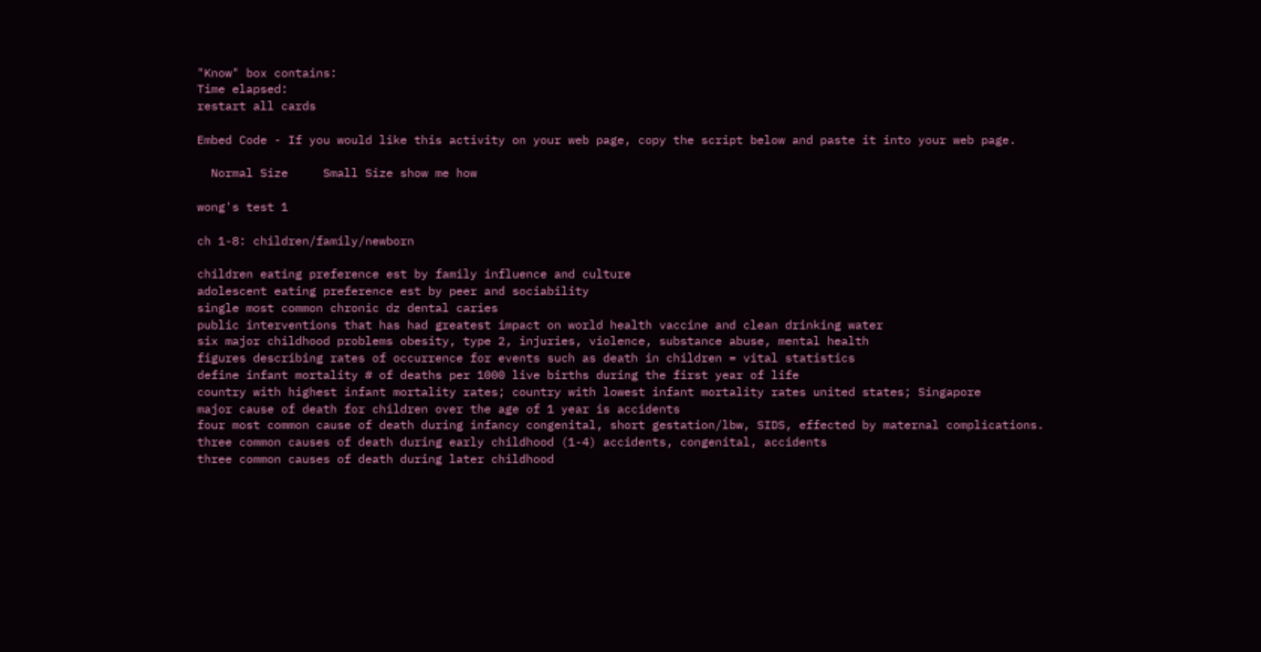"Know" box contains:
Time elapsed:
restart all cards

Embed Code - If you would like this activity on your web page, copy the script below and paste it into your web page.

  Normal Size     Small Size show me how

wong's test 1

ch 1-8: children/family/newborn

children eating preference est by family influence and culture
adolescent eating preference est by peer and sociability
single most common chronic dz dental caries
public interventions that has had greatest impact on world health vaccine and clean drinking water
six major childhood problems obesity, type 2, injuries, violence, substance abuse, mental health
figures describing rates of occurrence for events such as death in children = vital statistics
define infant mortality # of deaths per 1000 live births during the first year of life
country with highest infant mortality rates; country with lowest infant mortality rates united states; Singapore
major cause of death for children over the age of 1 year is accidents
four most common cause of death during infancy congenital, short gestation/lbw, SIDS, effected by maternal complications.
three common causes of death during early childhood (1-4) accidents, congenital, accidents
three common causes of death during later childhood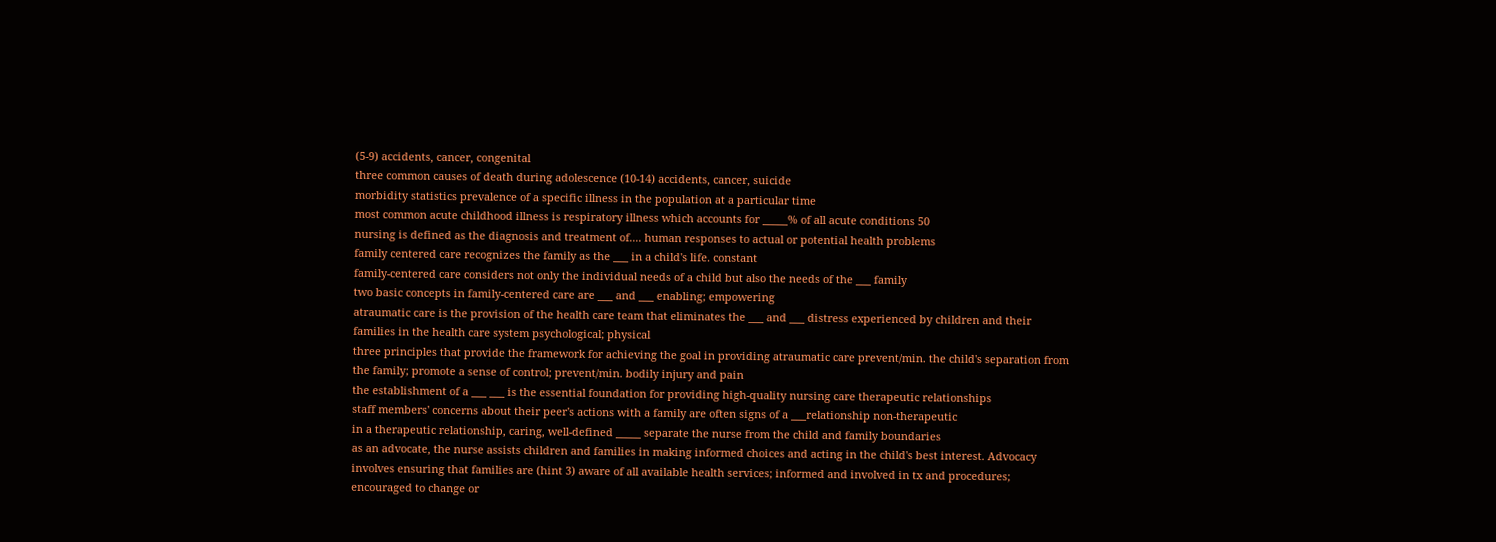(5-9) accidents, cancer, congenital
three common causes of death during adolescence (10-14) accidents, cancer, suicide
morbidity statistics prevalence of a specific illness in the population at a particular time
most common acute childhood illness is respiratory illness which accounts for _____% of all acute conditions 50
nursing is defined as the diagnosis and treatment of.... human responses to actual or potential health problems
family centered care recognizes the family as the ___ in a child's life. constant
family-centered care considers not only the individual needs of a child but also the needs of the ___ family
two basic concepts in family-centered care are ___ and ___ enabling; empowering
atraumatic care is the provision of the health care team that eliminates the ___ and ___ distress experienced by children and their families in the health care system psychological; physical
three principles that provide the framework for achieving the goal in providing atraumatic care prevent/min. the child's separation from the family; promote a sense of control; prevent/min. bodily injury and pain
the establishment of a ___ ___ is the essential foundation for providing high-quality nursing care therapeutic relationships
staff members' concerns about their peer's actions with a family are often signs of a ___relationship non-therapeutic
in a therapeutic relationship, caring, well-defined _____ separate the nurse from the child and family boundaries
as an advocate, the nurse assists children and families in making informed choices and acting in the child's best interest. Advocacy involves ensuring that families are (hint 3) aware of all available health services; informed and involved in tx and procedures; encouraged to change or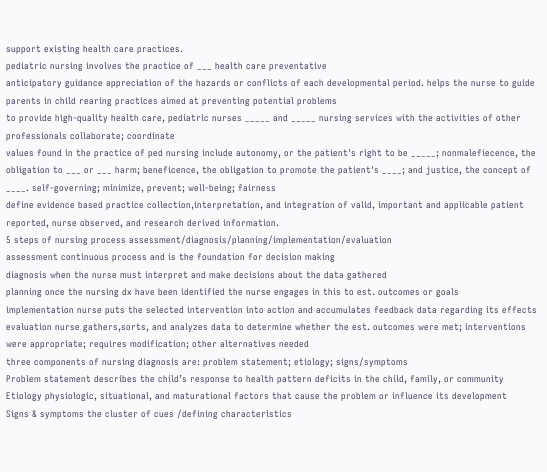support existing health care practices.
pediatric nursing involves the practice of ___ health care preventative
anticipatory guidance appreciation of the hazards or conflicts of each developmental period. helps the nurse to guide parents in child rearing practices aimed at preventing potential problems
to provide high-quality health care, pediatric nurses _____ and _____ nursing services with the activities of other professionals collaborate; coordinate
values found in the practice of ped nursing include autonomy, or the patient's right to be _____; nonmalefiecence, the obligation to ___ or ___ harm; beneficence, the obligation to promote the patient's ____; and justice, the concept of ____. self-governing; minimize, prevent; well-being; fairness
define evidence based practice collection,interpretation, and integration of valid, important and applicable patient reported, nurse observed, and research derived information.
5 steps of nursing process assessment/diagnosis/planning/implementation/evaluation
assessment continuous process and is the foundation for decision making
diagnosis when the nurse must interpret and make decisions about the data gathered
planning once the nursing dx have been identified the nurse engages in this to est. outcomes or goals
implementation nurse puts the selected intervention into action and accumulates feedback data regarding its effects
evaluation nurse gathers,sorts, and analyzes data to determine whether the est. outcomes were met; interventions were appropriate; requires modification; other alternatives needed
three components of nursing diagnosis are: problem statement; etiology; signs/symptoms
Problem statement describes the child’s response to health pattern deficits in the child, family, or community
Etiology physiologic, situational, and maturational factors that cause the problem or influence its development
Signs & symptoms the cluster of cues /defining characteristics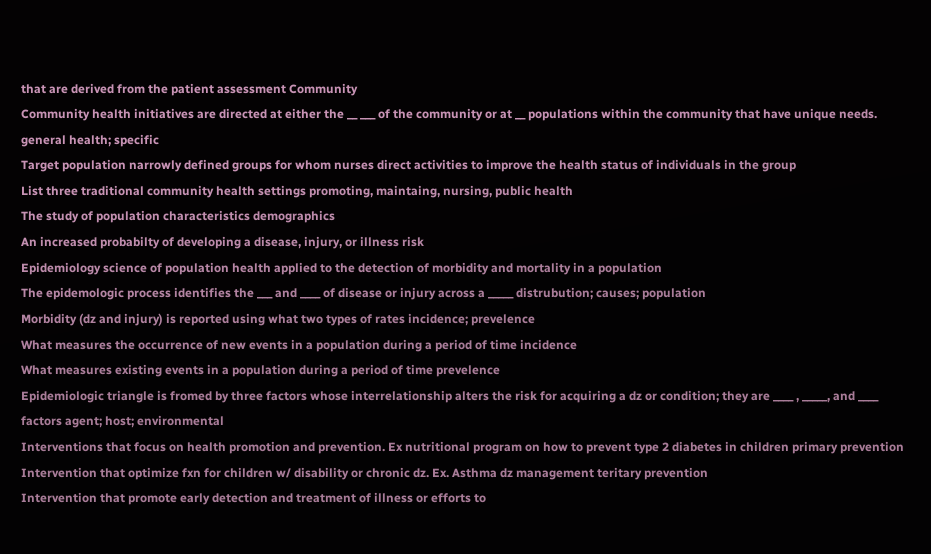that are derived from the patient assessment Community
Community health initiatives are directed at either the __ ___ of the community or at __ populations within the community that have unique needs. general health; specific
Target population narrowly defined groups for whom nurses direct activities to improve the health status of individuals in the group
List three traditional community health settings promoting, maintaing, nursing, public health
The study of population characteristics demographics
An increased probabilty of developing a disease, injury, or illness risk
Epidemiology science of population health applied to the detection of morbidity and mortality in a population
The epidemologic process identifies the ___ and ____ of disease or injury across a _____ distrubution; causes; population
Morbidity (dz and injury) is reported using what two types of rates incidence; prevelence
What measures the occurrence of new events in a population during a period of time incidence
What measures existing events in a population during a period of time prevelence
Epidemiologic triangle is fromed by three factors whose interrelationship alters the risk for acquiring a dz or condition; they are ____ , _____, and ____ factors agent; host; environmental
Interventions that focus on health promotion and prevention. Ex nutritional program on how to prevent type 2 diabetes in children primary prevention
Intervention that optimize fxn for children w/ disability or chronic dz. Ex. Asthma dz management teritary prevention
Intervention that promote early detection and treatment of illness or efforts to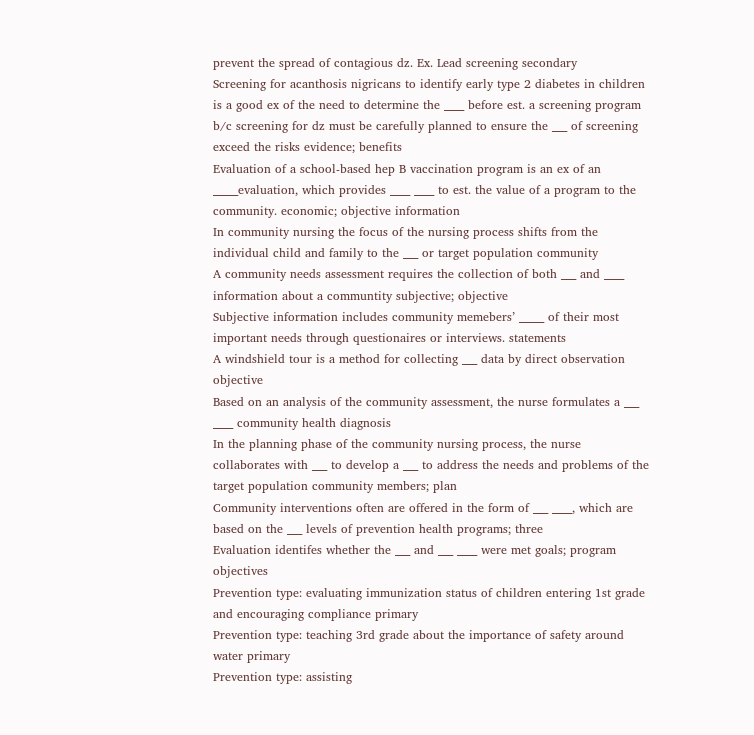prevent the spread of contagious dz. Ex. Lead screening secondary
Screening for acanthosis nigricans to identify early type 2 diabetes in children is a good ex of the need to determine the ____ before est. a screening program b/c screening for dz must be carefully planned to ensure the ___ of screening exceed the risks evidence; benefits
Evaluation of a school-based hep B vaccination program is an ex of an _____evaluation, which provides ____ ____ to est. the value of a program to the community. economic; objective information
In community nursing the focus of the nursing process shifts from the individual child and family to the ___ or target population community
A community needs assessment requires the collection of both ___ and ____ information about a communtity subjective; objective
Subjective information includes community memebers’ _____ of their most important needs through questionaires or interviews. statements
A windshield tour is a method for collecting ___ data by direct observation objective
Based on an analysis of the community assessment, the nurse formulates a ___ ____ community health diagnosis
In the planning phase of the community nursing process, the nurse collaborates with ___ to develop a ___ to address the needs and problems of the target population community members; plan
Community interventions often are offered in the form of ___ ____, which are based on the ___ levels of prevention health programs; three
Evaluation identifes whether the ___ and ___ ____ were met goals; program objectives
Prevention type: evaluating immunization status of children entering 1st grade and encouraging compliance primary
Prevention type: teaching 3rd grade about the importance of safety around water primary
Prevention type: assisting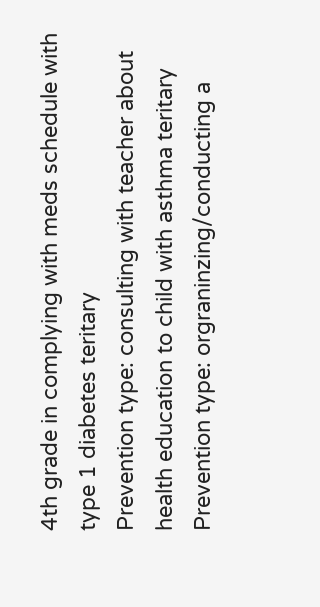4th grade in complying with meds schedule with type 1 diabetes teritary
Prevention type: consulting with teacher about health education to child with asthma teritary
Prevention type: orgraninzing/conducting a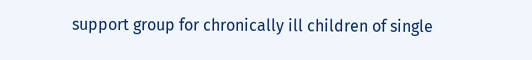support group for chronically ill children of single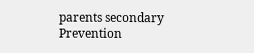parents secondary
Prevention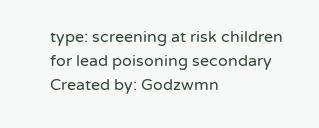type: screening at risk children for lead poisoning secondary
Created by: Godzwmn